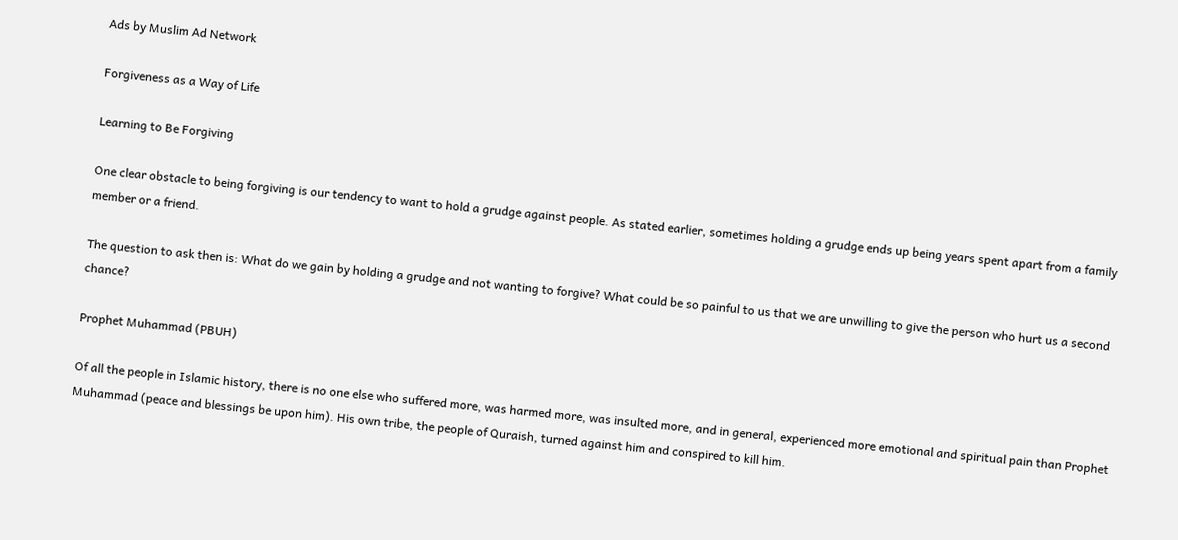Ads by Muslim Ad Network

Forgiveness as a Way of Life

Learning to Be Forgiving

One clear obstacle to being forgiving is our tendency to want to hold a grudge against people. As stated earlier, sometimes holding a grudge ends up being years spent apart from a family member or a friend.

The question to ask then is: What do we gain by holding a grudge and not wanting to forgive? What could be so painful to us that we are unwilling to give the person who hurt us a second chance?

Prophet Muhammad (PBUH)

Of all the people in Islamic history, there is no one else who suffered more, was harmed more, was insulted more, and in general, experienced more emotional and spiritual pain than Prophet Muhammad (peace and blessings be upon him). His own tribe, the people of Quraish, turned against him and conspired to kill him.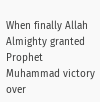When finally Allah Almighty granted Prophet Muhammad victory over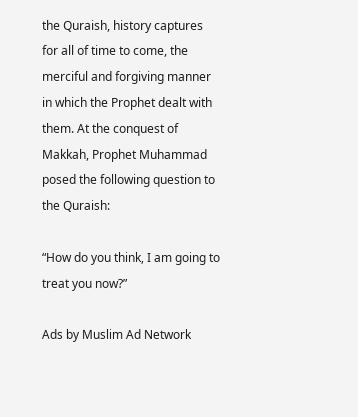the Quraish, history captures for all of time to come, the merciful and forgiving manner in which the Prophet dealt with them. At the conquest of Makkah, Prophet Muhammad posed the following question to the Quraish:

“How do you think, I am going to treat you now?”

Ads by Muslim Ad Network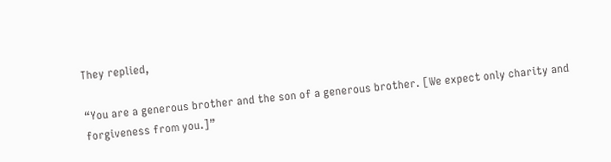They replied,

“You are a generous brother and the son of a generous brother. [We expect only charity and forgiveness from you.]”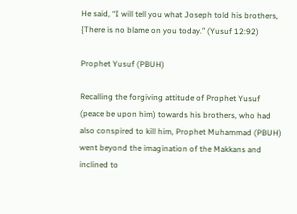He said, “I will tell you what Joseph told his brothers, {There is no blame on you today.” (Yusuf 12:92)

Prophet Yusuf (PBUH)

Recalling the forgiving attitude of Prophet Yusuf (peace be upon him) towards his brothers, who had also conspired to kill him, Prophet Muhammad (PBUH) went beyond the imagination of the Makkans and inclined to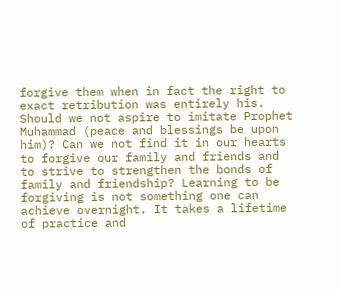forgive them when in fact the right to exact retribution was entirely his. Should we not aspire to imitate Prophet Muhammad (peace and blessings be upon him)? Can we not find it in our hearts to forgive our family and friends and to strive to strengthen the bonds of family and friendship? Learning to be forgiving is not something one can achieve overnight. It takes a lifetime of practice and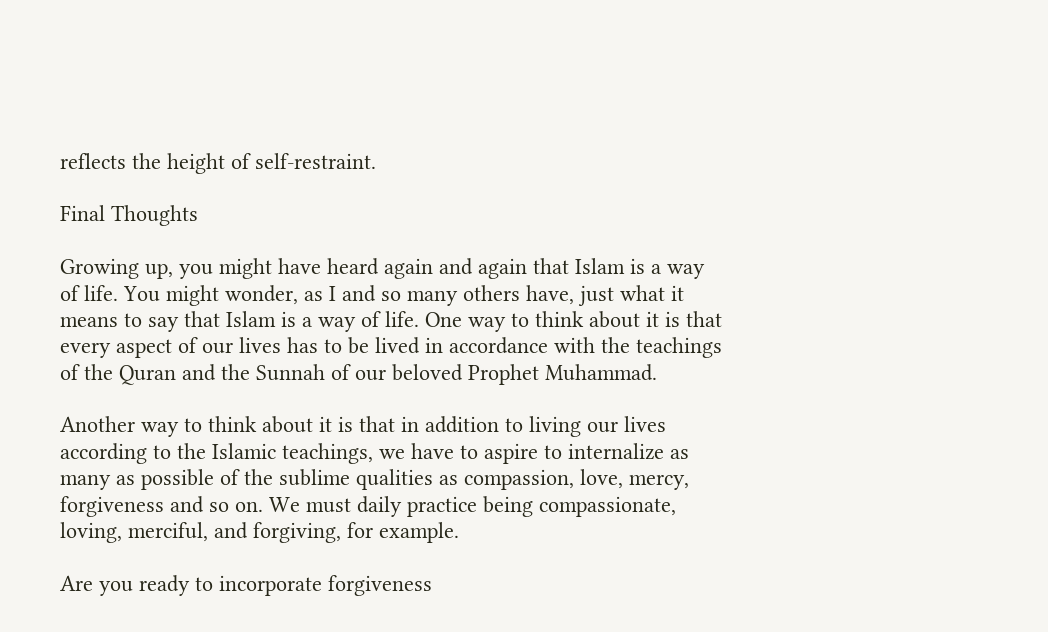reflects the height of self-restraint.

Final Thoughts

Growing up, you might have heard again and again that Islam is a way of life. You might wonder, as I and so many others have, just what it means to say that Islam is a way of life. One way to think about it is that every aspect of our lives has to be lived in accordance with the teachings of the Quran and the Sunnah of our beloved Prophet Muhammad.

Another way to think about it is that in addition to living our lives according to the Islamic teachings, we have to aspire to internalize as many as possible of the sublime qualities as compassion, love, mercy, forgiveness and so on. We must daily practice being compassionate, loving, merciful, and forgiving, for example.

Are you ready to incorporate forgiveness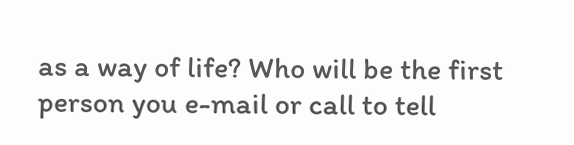as a way of life? Who will be the first person you e-mail or call to tell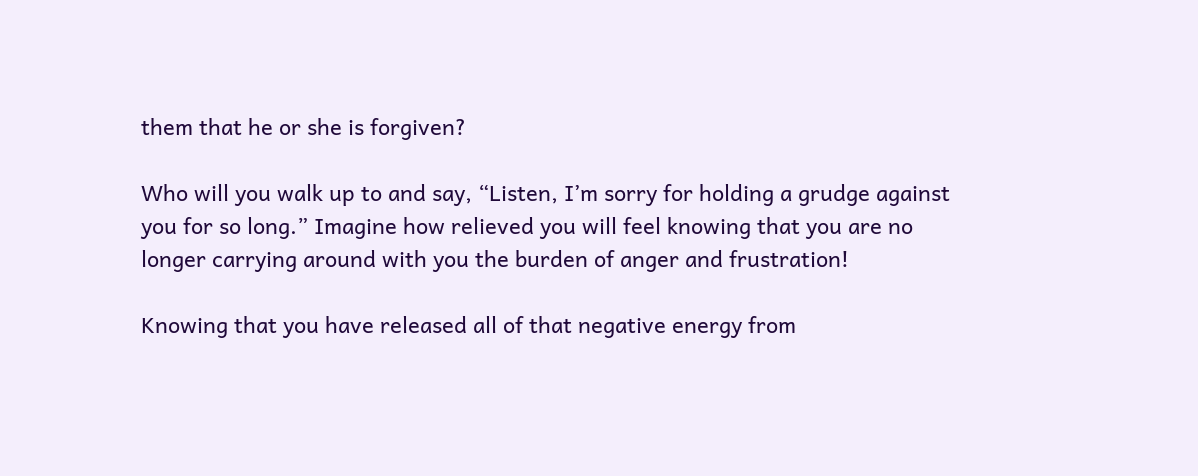them that he or she is forgiven?

Who will you walk up to and say, “Listen, I’m sorry for holding a grudge against you for so long.” Imagine how relieved you will feel knowing that you are no longer carrying around with you the burden of anger and frustration!

Knowing that you have released all of that negative energy from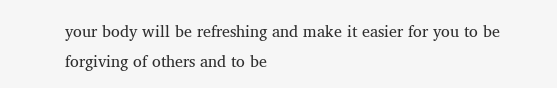your body will be refreshing and make it easier for you to be forgiving of others and to be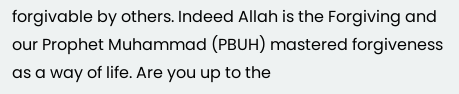forgivable by others. Indeed Allah is the Forgiving and our Prophet Muhammad (PBUH) mastered forgiveness as a way of life. Are you up to the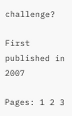challenge?

First published in 2007

Pages: 1 2 3